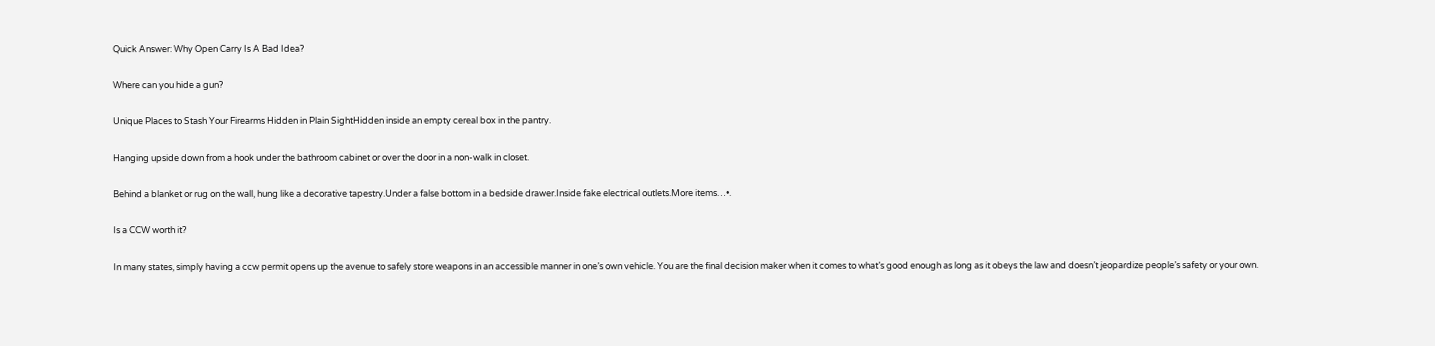Quick Answer: Why Open Carry Is A Bad Idea?

Where can you hide a gun?

Unique Places to Stash Your Firearms Hidden in Plain SightHidden inside an empty cereal box in the pantry.

Hanging upside down from a hook under the bathroom cabinet or over the door in a non-walk in closet.

Behind a blanket or rug on the wall, hung like a decorative tapestry.Under a false bottom in a bedside drawer.Inside fake electrical outlets.More items…•.

Is a CCW worth it?

In many states, simply having a ccw permit opens up the avenue to safely store weapons in an accessible manner in one’s own vehicle. You are the final decision maker when it comes to what’s good enough as long as it obeys the law and doesn’t jeopardize people’s safety or your own.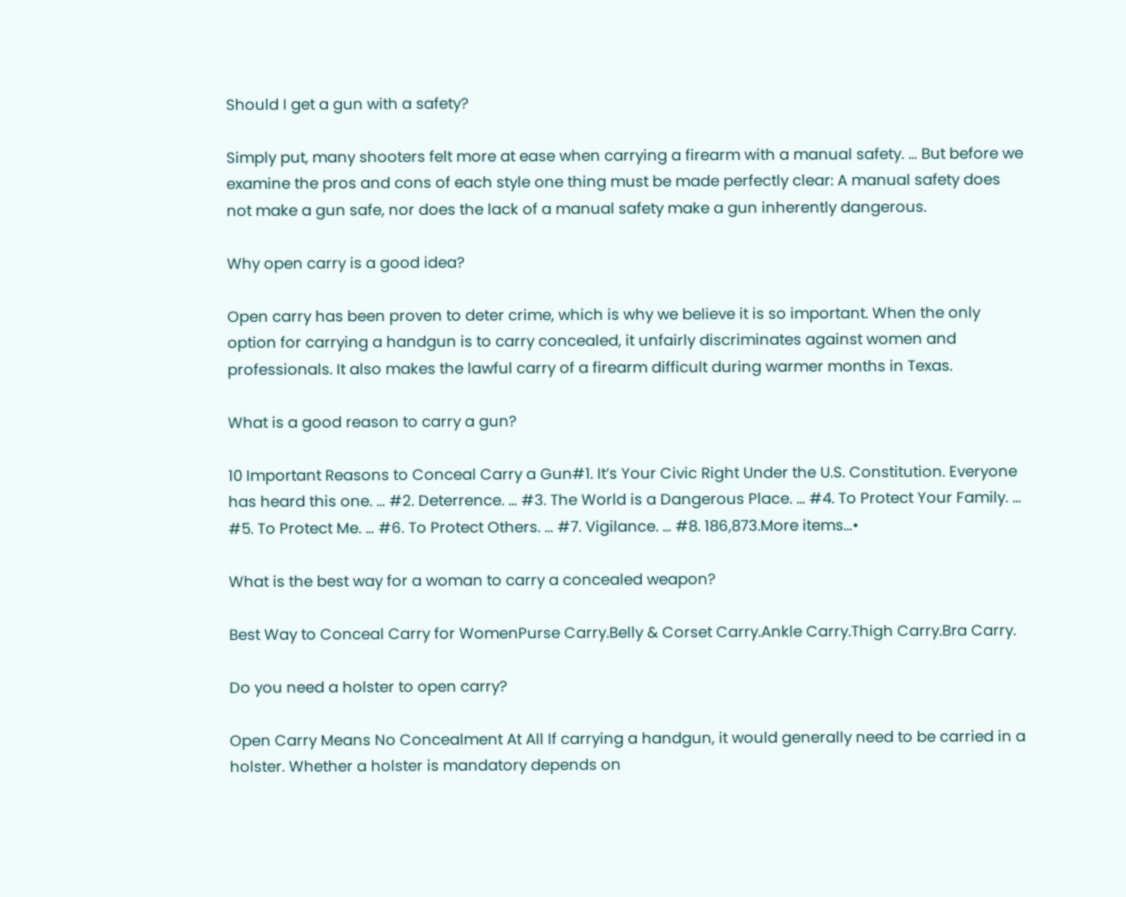Should I get a gun with a safety?

Simply put, many shooters felt more at ease when carrying a firearm with a manual safety. … But before we examine the pros and cons of each style one thing must be made perfectly clear: A manual safety does not make a gun safe, nor does the lack of a manual safety make a gun inherently dangerous.

Why open carry is a good idea?

Open carry has been proven to deter crime, which is why we believe it is so important. When the only option for carrying a handgun is to carry concealed, it unfairly discriminates against women and professionals. It also makes the lawful carry of a firearm difficult during warmer months in Texas.

What is a good reason to carry a gun?

10 Important Reasons to Conceal Carry a Gun#1. It’s Your Civic Right Under the U.S. Constitution. Everyone has heard this one. … #2. Deterrence. … #3. The World is a Dangerous Place. … #4. To Protect Your Family. … #5. To Protect Me. … #6. To Protect Others. … #7. Vigilance. … #8. 186,873.More items…•

What is the best way for a woman to carry a concealed weapon?

Best Way to Conceal Carry for WomenPurse Carry.Belly & Corset Carry.Ankle Carry.Thigh Carry.Bra Carry.

Do you need a holster to open carry?

Open Carry Means No Concealment At All If carrying a handgun, it would generally need to be carried in a holster. Whether a holster is mandatory depends on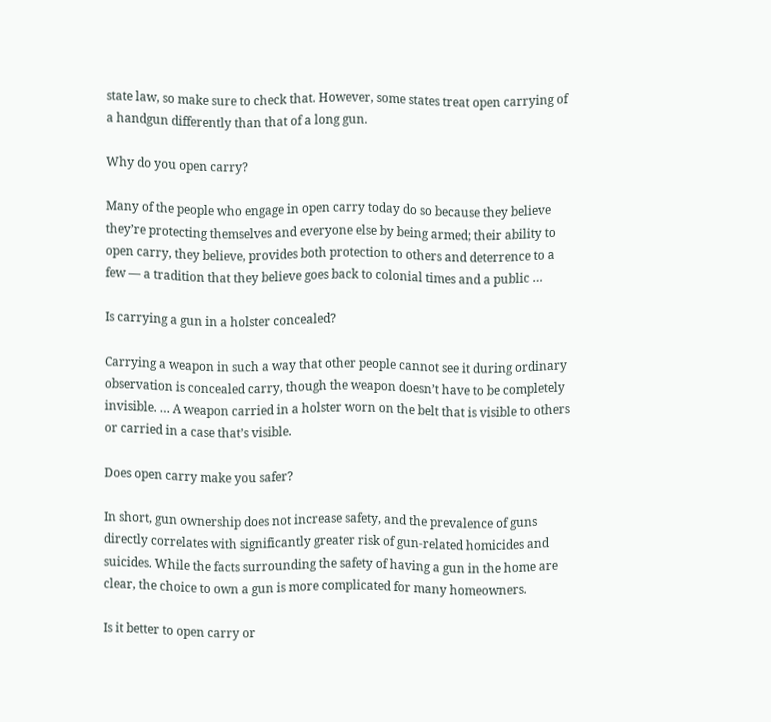state law, so make sure to check that. However, some states treat open carrying of a handgun differently than that of a long gun.

Why do you open carry?

Many of the people who engage in open carry today do so because they believe they’re protecting themselves and everyone else by being armed; their ability to open carry, they believe, provides both protection to others and deterrence to a few — a tradition that they believe goes back to colonial times and a public …

Is carrying a gun in a holster concealed?

Carrying a weapon in such a way that other people cannot see it during ordinary observation is concealed carry, though the weapon doesn’t have to be completely invisible. … A weapon carried in a holster worn on the belt that is visible to others or carried in a case that’s visible.

Does open carry make you safer?

In short, gun ownership does not increase safety, and the prevalence of guns directly correlates with significantly greater risk of gun-related homicides and suicides. While the facts surrounding the safety of having a gun in the home are clear, the choice to own a gun is more complicated for many homeowners.

Is it better to open carry or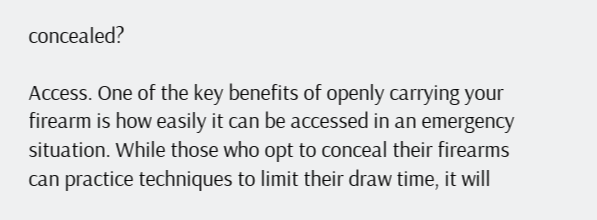concealed?

Access. One of the key benefits of openly carrying your firearm is how easily it can be accessed in an emergency situation. While those who opt to conceal their firearms can practice techniques to limit their draw time, it will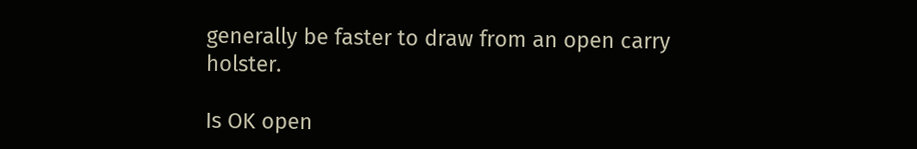generally be faster to draw from an open carry holster.

Is OK open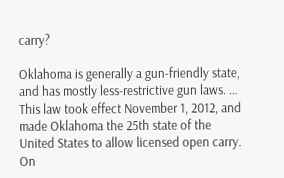carry?

Oklahoma is generally a gun-friendly state, and has mostly less-restrictive gun laws. … This law took effect November 1, 2012, and made Oklahoma the 25th state of the United States to allow licensed open carry. On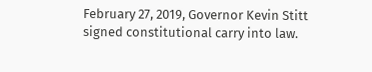February 27, 2019, Governor Kevin Stitt signed constitutional carry into law.